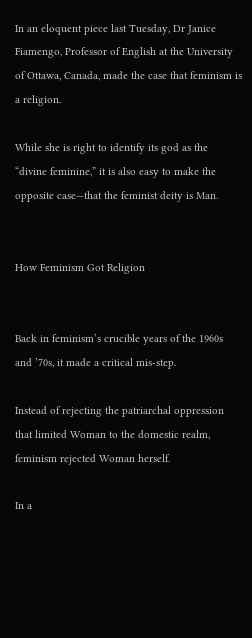In an eloquent piece last Tuesday, Dr Janice Fiamengo, Professor of English at the University of Ottawa, Canada, made the case that feminism is a religion.

While she is right to identify its god as the “divine feminine,” it is also easy to make the opposite case—that the feminist deity is Man.


How Feminism Got Religion


Back in feminism’s crucible years of the 1960s and ’70s, it made a critical mis-step.

Instead of rejecting the patriarchal oppression that limited Woman to the domestic realm, feminism rejected Woman herself.

In a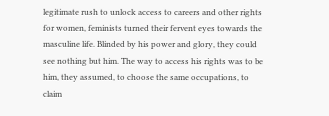legitimate rush to unlock access to careers and other rights for women, feminists turned their fervent eyes towards the masculine life. Blinded by his power and glory, they could see nothing but him. The way to access his rights was to be him, they assumed, to choose the same occupations, to claim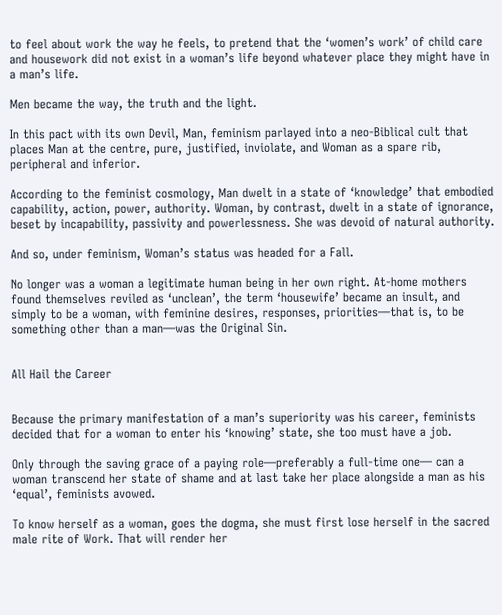to feel about work the way he feels, to pretend that the ‘women’s work’ of child care and housework did not exist in a woman’s life beyond whatever place they might have in a man’s life.

Men became the way, the truth and the light.

In this pact with its own Devil, Man, feminism parlayed into a neo-Biblical cult that places Man at the centre, pure, justified, inviolate, and Woman as a spare rib, peripheral and inferior.

According to the feminist cosmology, Man dwelt in a state of ‘knowledge’ that embodied capability, action, power, authority. Woman, by contrast, dwelt in a state of ignorance, beset by incapability, passivity and powerlessness. She was devoid of natural authority.

And so, under feminism, Woman’s status was headed for a Fall.

No longer was a woman a legitimate human being in her own right. At-home mothers found themselves reviled as ‘unclean’, the term ‘housewife’ became an insult, and simply to be a woman, with feminine desires, responses, priorities—that is, to be something other than a man—was the Original Sin.


All Hail the Career


Because the primary manifestation of a man’s superiority was his career, feminists decided that for a woman to enter his ‘knowing’ state, she too must have a job.

Only through the saving grace of a paying role—preferably a full-time one— can a woman transcend her state of shame and at last take her place alongside a man as his ‘equal’, feminists avowed.

To know herself as a woman, goes the dogma, she must first lose herself in the sacred male rite of Work. That will render her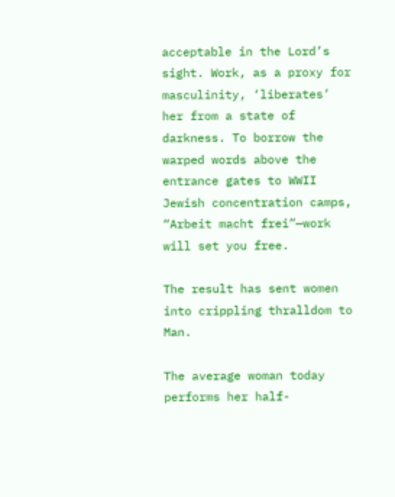acceptable in the Lord’s sight. Work, as a proxy for masculinity, ‘liberates’ her from a state of darkness. To borrow the warped words above the entrance gates to WWII Jewish concentration camps, “Arbeit macht frei”—work will set you free.

The result has sent women into crippling thralldom to Man.

The average woman today performs her half-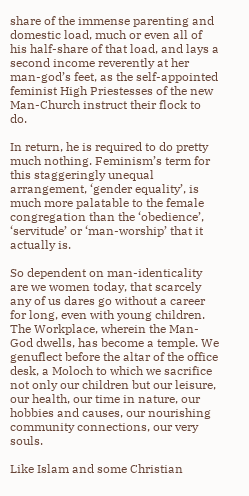share of the immense parenting and domestic load, much or even all of his half-share of that load, and lays a second income reverently at her man-god’s feet, as the self-appointed feminist High Priestesses of the new Man-Church instruct their flock to do.

In return, he is required to do pretty much nothing. Feminism’s term for this staggeringly unequal arrangement, ‘gender equality’, is much more palatable to the female congregation than the ‘obedience’, ‘servitude’ or ‘man-worship’ that it actually is.

So dependent on man-identicality are we women today, that scarcely any of us dares go without a career for long, even with young children. The Workplace, wherein the Man-God dwells, has become a temple. We genuflect before the altar of the office desk, a Moloch to which we sacrifice not only our children but our leisure, our health, our time in nature, our hobbies and causes, our nourishing community connections, our very souls.

Like Islam and some Christian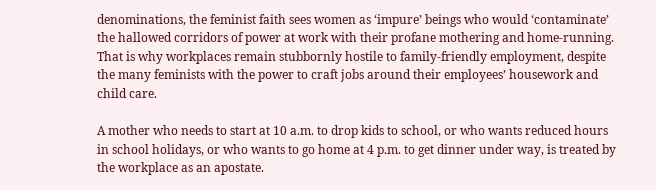denominations, the feminist faith sees women as ‘impure’ beings who would ‘contaminate’ the hallowed corridors of power at work with their profane mothering and home-running. That is why workplaces remain stubbornly hostile to family-friendly employment, despite the many feminists with the power to craft jobs around their employees’ housework and child care.

A mother who needs to start at 10 a.m. to drop kids to school, or who wants reduced hours in school holidays, or who wants to go home at 4 p.m. to get dinner under way, is treated by the workplace as an apostate.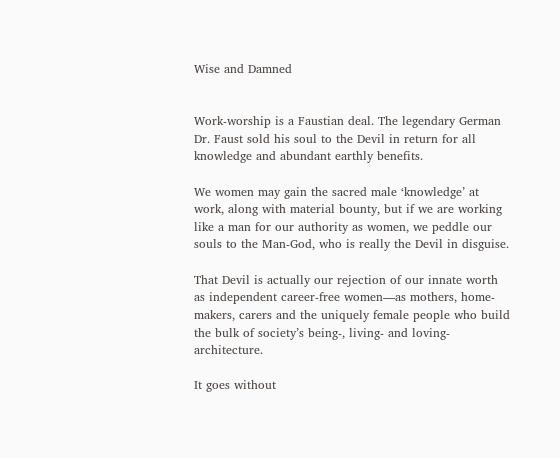Wise and Damned


Work-worship is a Faustian deal. The legendary German Dr. Faust sold his soul to the Devil in return for all knowledge and abundant earthly benefits.

We women may gain the sacred male ‘knowledge’ at work, along with material bounty, but if we are working like a man for our authority as women, we peddle our souls to the Man-God, who is really the Devil in disguise.

That Devil is actually our rejection of our innate worth as independent career-free women—as mothers, home-makers, carers and the uniquely female people who build the bulk of society’s being-, living- and loving-architecture.

It goes without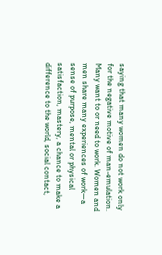saying that many women do not work only for the negative motive of man-emulation. Many want to or need to work. Women and men share many experiences of work—a sense of purpose, mental or physical satisfaction, mastery, a chance to make a difference to the world, social contact,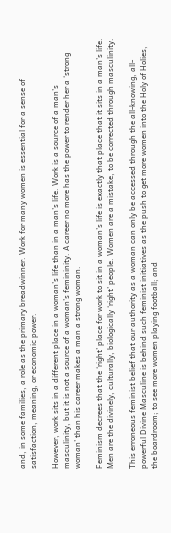and, in some families, a role as the primary breadwinner. Work for many women is essential for a sense of satisfaction, meaning, or economic power.

However, work sits in a different place in a woman’s life than in a man’s life. Work is a source of a man’s masculinity, but it is not a source of a woman’s femininity. A career no more has the power to render her a ‘strong woman’ than his career makes a man a strong woman.

Feminism decrees that the ‘right’ place for work to sit in a woman’s life is exactly that place that it sits in a man’s life. Men are the divinely, culturally, biologically ‘right’ people. Women are a mistake, to be corrected through masculinity.

This erroneous feminist belief that our authority as a woman can only be accessed through the all-knowing, all-powerful Divine Masculine is behind such feminist initiatives as the push to get more women into the Holy of Holies, the boardroom; to see more women playing football; and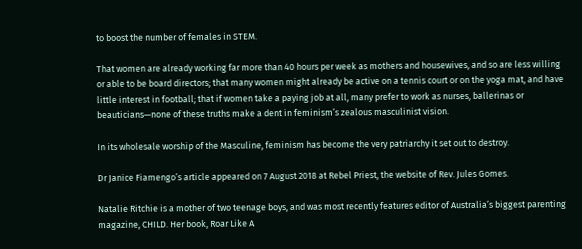to boost the number of females in STEM.

That women are already working far more than 40 hours per week as mothers and housewives, and so are less willing or able to be board directors; that many women might already be active on a tennis court or on the yoga mat, and have little interest in football; that if women take a paying job at all, many prefer to work as nurses, ballerinas or beauticians—none of these truths make a dent in feminism’s zealous masculinist vision.

In its wholesale worship of the Masculine, feminism has become the very patriarchy it set out to destroy.

Dr Janice Fiamengo’s article appeared on 7 August 2018 at Rebel Priest, the website of Rev. Jules Gomes.

Natalie Ritchie is a mother of two teenage boys, and was most recently features editor of Australia’s biggest parenting magazine, CHILD. Her book, Roar Like A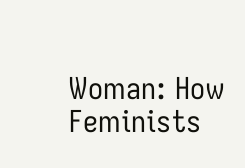Woman: How Feminists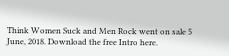Think Women Suck and Men Rock went on sale 5 June, 2018. Download the free Intro here.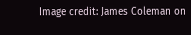Image credit: James Coleman on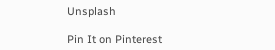Unsplash

Pin It on Pinterest